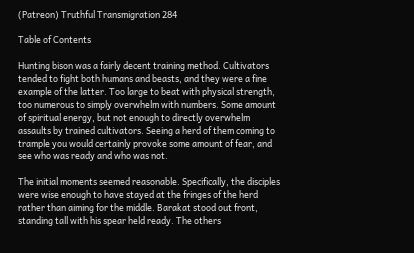(Patreon) Truthful Transmigration 284

Table of Contents

Hunting bison was a fairly decent training method. Cultivators tended to fight both humans and beasts, and they were a fine example of the latter. Too large to beat with physical strength, too numerous to simply overwhelm with numbers. Some amount of spiritual energy, but not enough to directly overwhelm assaults by trained cultivators. Seeing a herd of them coming to trample you would certainly provoke some amount of fear, and see who was ready and who was not.

The initial moments seemed reasonable. Specifically, the disciples were wise enough to have stayed at the fringes of the herd rather than aiming for the middle. Barakat stood out front, standing tall with his spear held ready. The others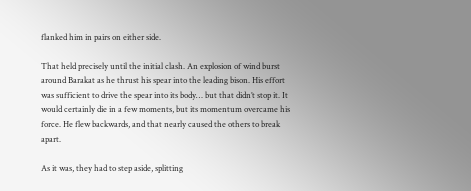flanked him in pairs on either side.

That held precisely until the initial clash. An explosion of wind burst around Barakat as he thrust his spear into the leading bison. His effort was sufficient to drive the spear into its body… but that didn’t stop it. It would certainly die in a few moments, but its momentum overcame his force. He flew backwards, and that nearly caused the others to break apart.

As it was, they had to step aside, splitting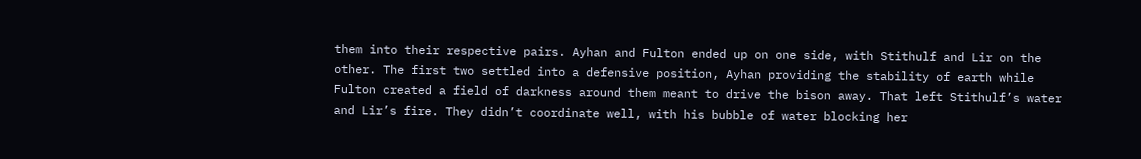them into their respective pairs. Ayhan and Fulton ended up on one side, with Stithulf and Lir on the other. The first two settled into a defensive position, Ayhan providing the stability of earth while Fulton created a field of darkness around them meant to drive the bison away. That left Stithulf’s water and Lir’s fire. They didn’t coordinate well, with his bubble of water blocking her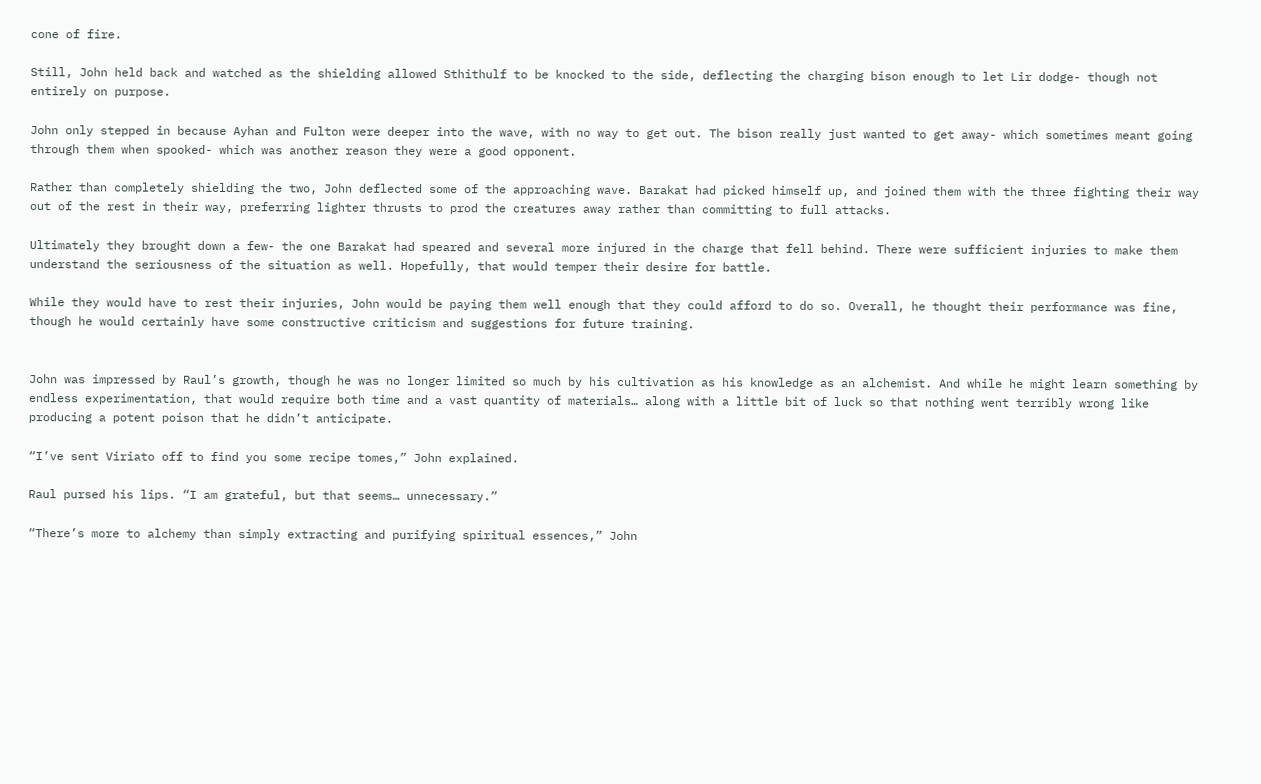cone of fire.

Still, John held back and watched as the shielding allowed Sthithulf to be knocked to the side, deflecting the charging bison enough to let Lir dodge- though not entirely on purpose.

John only stepped in because Ayhan and Fulton were deeper into the wave, with no way to get out. The bison really just wanted to get away- which sometimes meant going through them when spooked- which was another reason they were a good opponent.

Rather than completely shielding the two, John deflected some of the approaching wave. Barakat had picked himself up, and joined them with the three fighting their way out of the rest in their way, preferring lighter thrusts to prod the creatures away rather than committing to full attacks.

Ultimately they brought down a few- the one Barakat had speared and several more injured in the charge that fell behind. There were sufficient injuries to make them understand the seriousness of the situation as well. Hopefully, that would temper their desire for battle.

While they would have to rest their injuries, John would be paying them well enough that they could afford to do so. Overall, he thought their performance was fine, though he would certainly have some constructive criticism and suggestions for future training.


John was impressed by Raul’s growth, though he was no longer limited so much by his cultivation as his knowledge as an alchemist. And while he might learn something by endless experimentation, that would require both time and a vast quantity of materials… along with a little bit of luck so that nothing went terribly wrong like producing a potent poison that he didn’t anticipate.

“I’ve sent Viriato off to find you some recipe tomes,” John explained.

Raul pursed his lips. “I am grateful, but that seems… unnecessary.”

“There’s more to alchemy than simply extracting and purifying spiritual essences,” John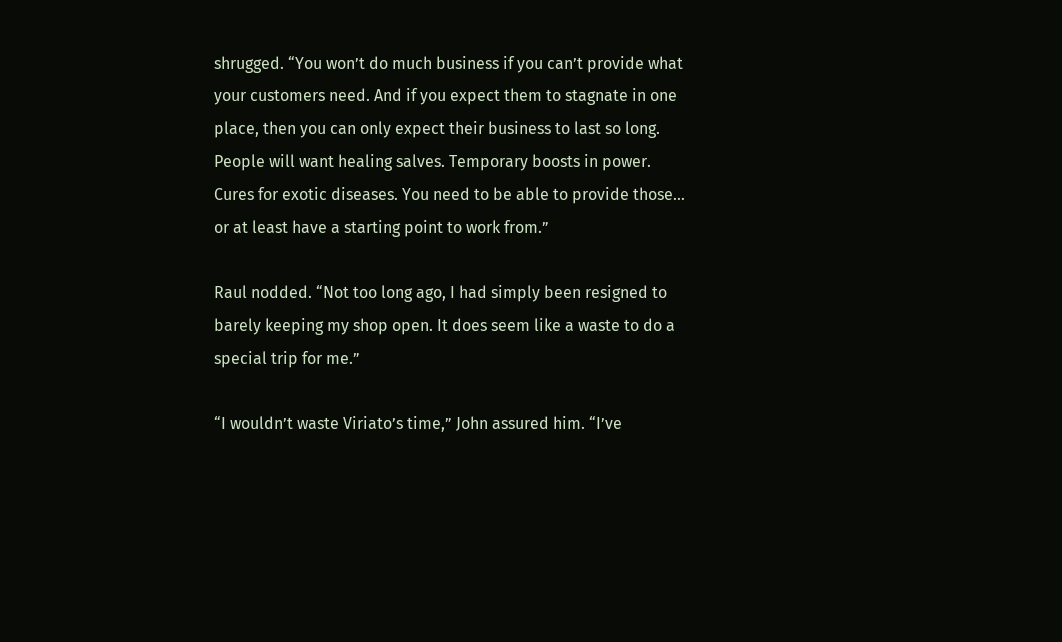shrugged. “You won’t do much business if you can’t provide what your customers need. And if you expect them to stagnate in one place, then you can only expect their business to last so long. People will want healing salves. Temporary boosts in power. Cures for exotic diseases. You need to be able to provide those… or at least have a starting point to work from.”

Raul nodded. “Not too long ago, I had simply been resigned to barely keeping my shop open. It does seem like a waste to do a special trip for me.”

“I wouldn’t waste Viriato’s time,” John assured him. “I’ve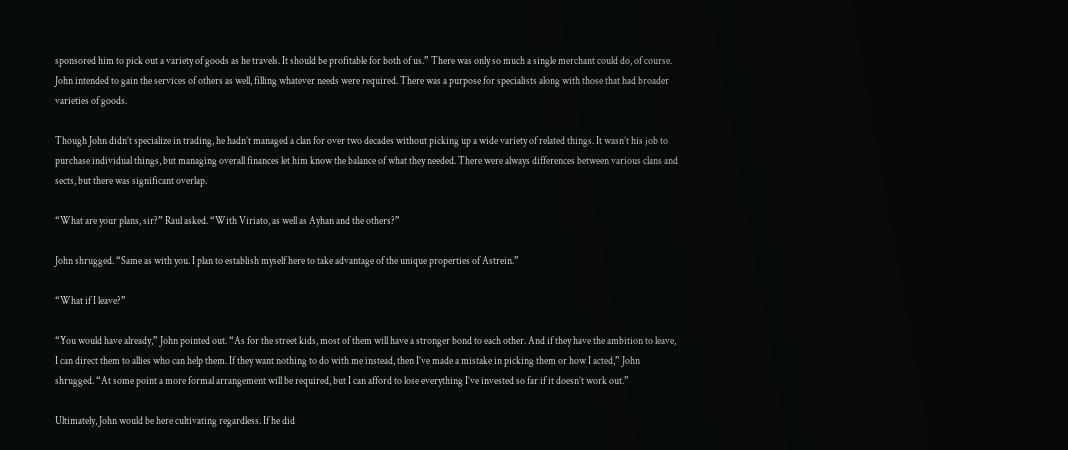sponsored him to pick out a variety of goods as he travels. It should be profitable for both of us.” There was only so much a single merchant could do, of course. John intended to gain the services of others as well, filling whatever needs were required. There was a purpose for specialists along with those that had broader varieties of goods.

Though John didn’t specialize in trading, he hadn’t managed a clan for over two decades without picking up a wide variety of related things. It wasn’t his job to purchase individual things, but managing overall finances let him know the balance of what they needed. There were always differences between various clans and sects, but there was significant overlap.

“What are your plans, sir?” Raul asked. “With Viriato, as well as Ayhan and the others?”

John shrugged. “Same as with you. I plan to establish myself here to take advantage of the unique properties of Astrein.”

“What if I leave?”

“You would have already,” John pointed out. “As for the street kids, most of them will have a stronger bond to each other. And if they have the ambition to leave, I can direct them to allies who can help them. If they want nothing to do with me instead, then I’ve made a mistake in picking them or how I acted,” John shrugged. “At some point a more formal arrangement will be required, but I can afford to lose everything I’ve invested so far if it doesn’t work out.”

Ultimately, John would be here cultivating regardless. If he did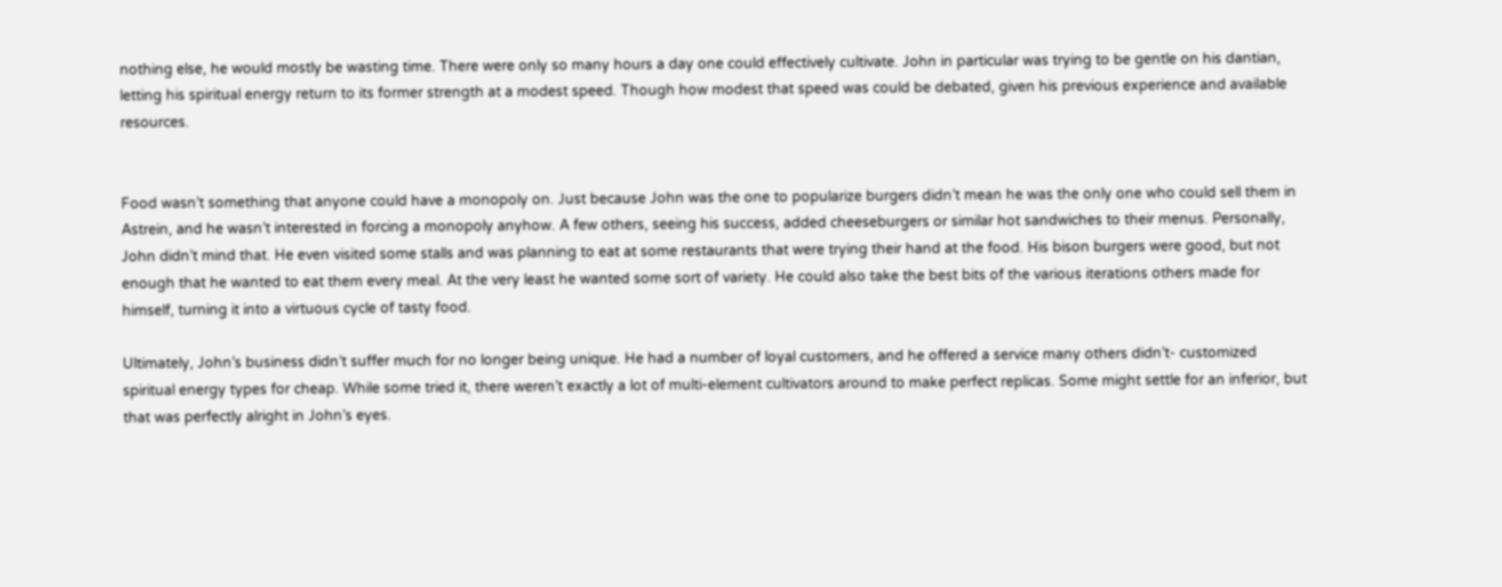nothing else, he would mostly be wasting time. There were only so many hours a day one could effectively cultivate. John in particular was trying to be gentle on his dantian, letting his spiritual energy return to its former strength at a modest speed. Though how modest that speed was could be debated, given his previous experience and available resources.


Food wasn’t something that anyone could have a monopoly on. Just because John was the one to popularize burgers didn’t mean he was the only one who could sell them in Astrein, and he wasn’t interested in forcing a monopoly anyhow. A few others, seeing his success, added cheeseburgers or similar hot sandwiches to their menus. Personally, John didn’t mind that. He even visited some stalls and was planning to eat at some restaurants that were trying their hand at the food. His bison burgers were good, but not enough that he wanted to eat them every meal. At the very least he wanted some sort of variety. He could also take the best bits of the various iterations others made for himself, turning it into a virtuous cycle of tasty food.

Ultimately, John’s business didn’t suffer much for no longer being unique. He had a number of loyal customers, and he offered a service many others didn’t- customized spiritual energy types for cheap. While some tried it, there weren’t exactly a lot of multi-element cultivators around to make perfect replicas. Some might settle for an inferior, but that was perfectly alright in John’s eyes.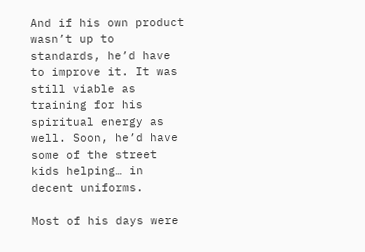And if his own product wasn’t up to standards, he’d have to improve it. It was still viable as training for his spiritual energy as well. Soon, he’d have some of the street kids helping… in decent uniforms.

Most of his days were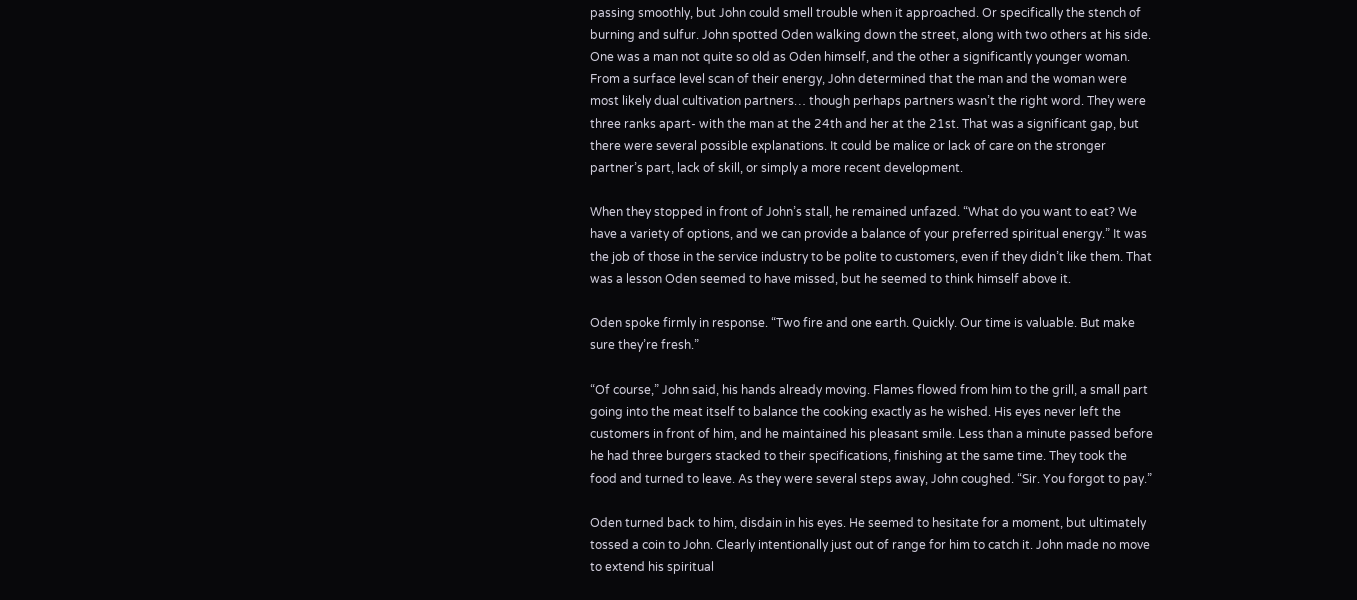passing smoothly, but John could smell trouble when it approached. Or specifically the stench of burning and sulfur. John spotted Oden walking down the street, along with two others at his side. One was a man not quite so old as Oden himself, and the other a significantly younger woman. From a surface level scan of their energy, John determined that the man and the woman were most likely dual cultivation partners… though perhaps partners wasn’t the right word. They were three ranks apart- with the man at the 24th and her at the 21st. That was a significant gap, but there were several possible explanations. It could be malice or lack of care on the stronger partner’s part, lack of skill, or simply a more recent development.

When they stopped in front of John’s stall, he remained unfazed. “What do you want to eat? We have a variety of options, and we can provide a balance of your preferred spiritual energy.” It was the job of those in the service industry to be polite to customers, even if they didn’t like them. That was a lesson Oden seemed to have missed, but he seemed to think himself above it.

Oden spoke firmly in response. “Two fire and one earth. Quickly. Our time is valuable. But make sure they’re fresh.”

“Of course,” John said, his hands already moving. Flames flowed from him to the grill, a small part going into the meat itself to balance the cooking exactly as he wished. His eyes never left the customers in front of him, and he maintained his pleasant smile. Less than a minute passed before he had three burgers stacked to their specifications, finishing at the same time. They took the food and turned to leave. As they were several steps away, John coughed. “Sir. You forgot to pay.”

Oden turned back to him, disdain in his eyes. He seemed to hesitate for a moment, but ultimately tossed a coin to John. Clearly intentionally just out of range for him to catch it. John made no move to extend his spiritual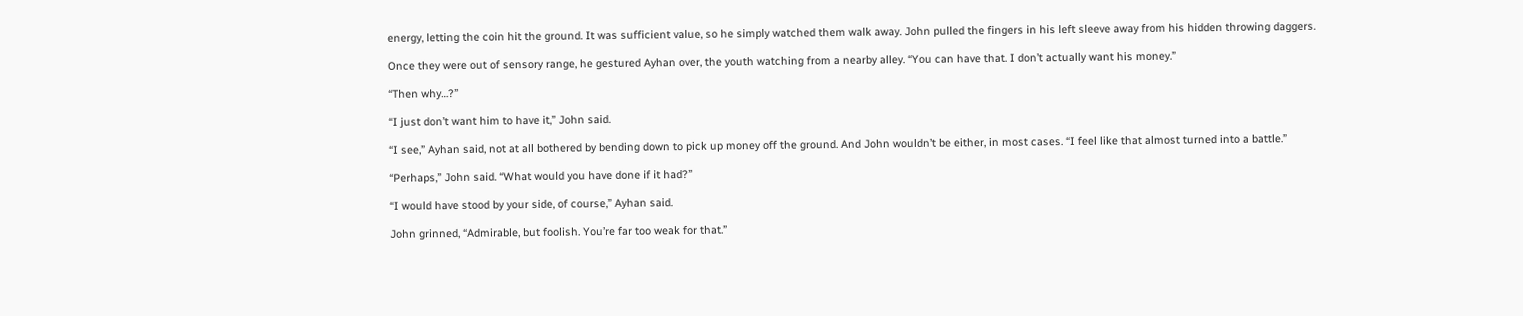energy, letting the coin hit the ground. It was sufficient value, so he simply watched them walk away. John pulled the fingers in his left sleeve away from his hidden throwing daggers.

Once they were out of sensory range, he gestured Ayhan over, the youth watching from a nearby alley. “You can have that. I don’t actually want his money.”

“Then why…?”

“I just don’t want him to have it,” John said.

“I see,” Ayhan said, not at all bothered by bending down to pick up money off the ground. And John wouldn’t be either, in most cases. “I feel like that almost turned into a battle.”

“Perhaps,” John said. “What would you have done if it had?”

“I would have stood by your side, of course,” Ayhan said.

John grinned, “Admirable, but foolish. You’re far too weak for that.”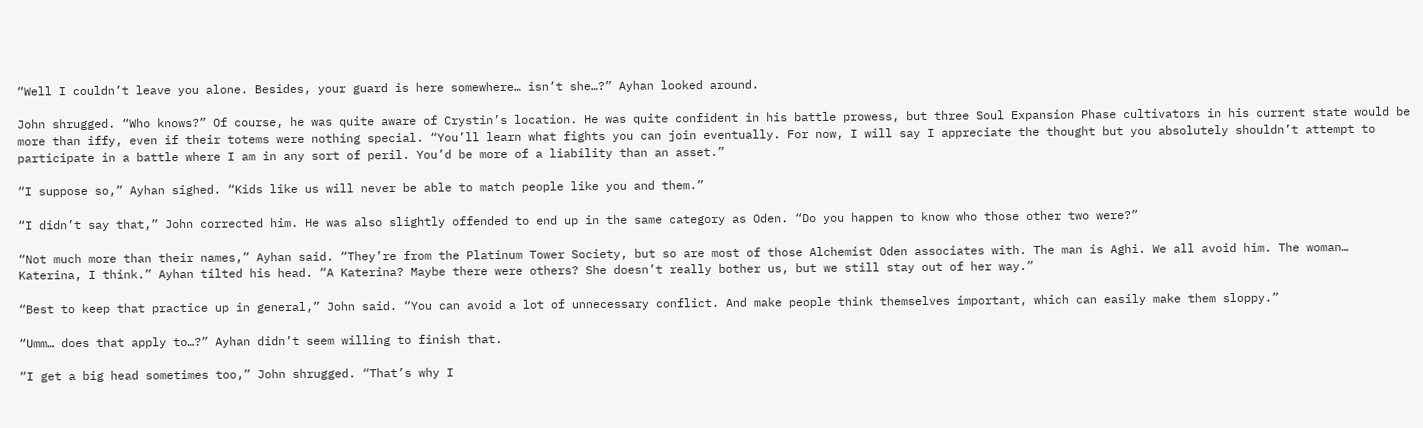“Well I couldn’t leave you alone. Besides, your guard is here somewhere… isn’t she…?” Ayhan looked around.

John shrugged. “Who knows?” Of course, he was quite aware of Crystin’s location. He was quite confident in his battle prowess, but three Soul Expansion Phase cultivators in his current state would be more than iffy, even if their totems were nothing special. “You’ll learn what fights you can join eventually. For now, I will say I appreciate the thought but you absolutely shouldn’t attempt to participate in a battle where I am in any sort of peril. You’d be more of a liability than an asset.”

“I suppose so,” Ayhan sighed. “Kids like us will never be able to match people like you and them.”

“I didn’t say that,” John corrected him. He was also slightly offended to end up in the same category as Oden. “Do you happen to know who those other two were?”

“Not much more than their names,” Ayhan said. “They’re from the Platinum Tower Society, but so are most of those Alchemist Oden associates with. The man is Aghi. We all avoid him. The woman… Katerina, I think.” Ayhan tilted his head. “A Katerina? Maybe there were others? She doesn’t really bother us, but we still stay out of her way.”

“Best to keep that practice up in general,” John said. “You can avoid a lot of unnecessary conflict. And make people think themselves important, which can easily make them sloppy.”

“Umm… does that apply to…?” Ayhan didn’t seem willing to finish that.

“I get a big head sometimes too,” John shrugged. “That’s why I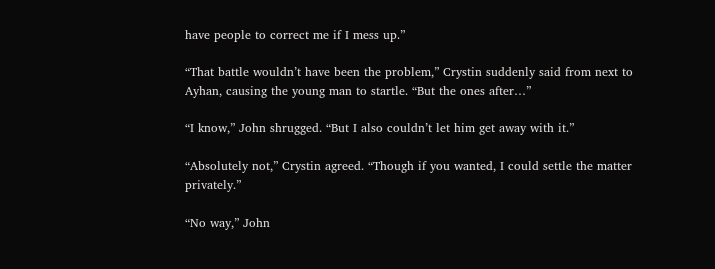have people to correct me if I mess up.”

“That battle wouldn’t have been the problem,” Crystin suddenly said from next to Ayhan, causing the young man to startle. “But the ones after…”

“I know,” John shrugged. “But I also couldn’t let him get away with it.”

“Absolutely not,” Crystin agreed. “Though if you wanted, I could settle the matter privately.”

“No way,” John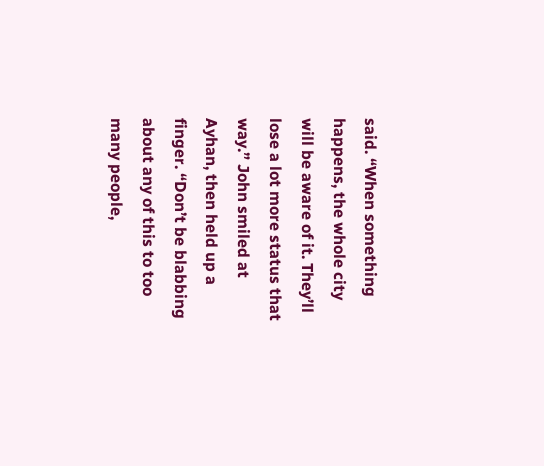said. “When something happens, the whole city will be aware of it. They’ll lose a lot more status that way.” John smiled at Ayhan, then held up a finger. “Don’t be blabbing about any of this to too many people,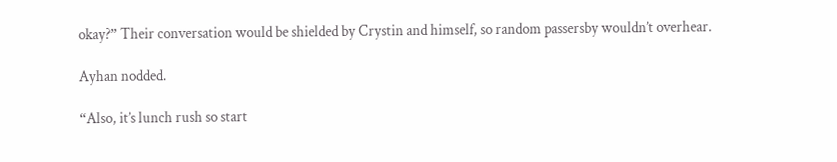okay?” Their conversation would be shielded by Crystin and himself, so random passersby wouldn’t overhear.

Ayhan nodded.

“Also, it’s lunch rush so start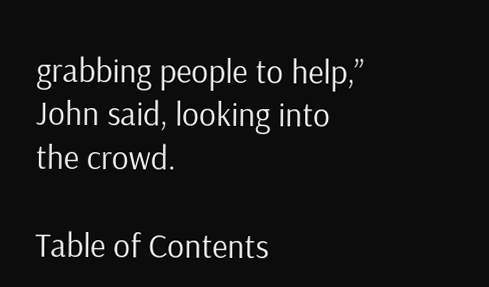grabbing people to help,” John said, looking into the crowd.

Table of Contents